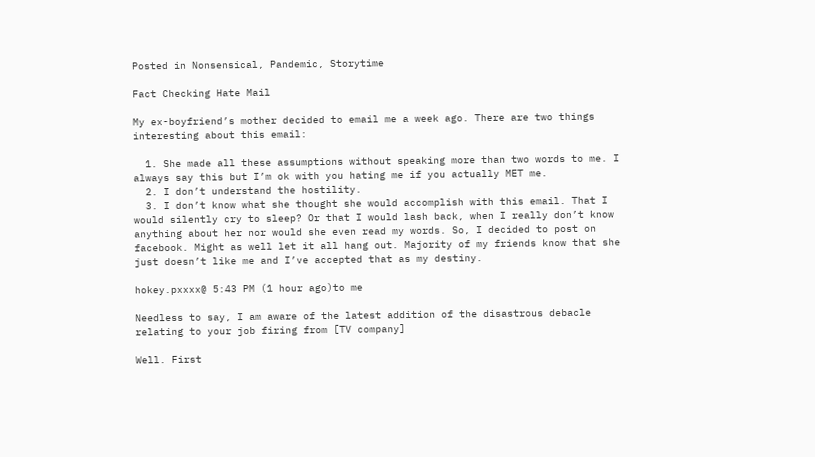Posted in Nonsensical, Pandemic, Storytime

Fact Checking Hate Mail

My ex-boyfriend’s mother decided to email me a week ago. There are two things interesting about this email:

  1. She made all these assumptions without speaking more than two words to me. I always say this but I’m ok with you hating me if you actually MET me.
  2. I don’t understand the hostility.
  3. I don’t know what she thought she would accomplish with this email. That I would silently cry to sleep? Or that I would lash back, when I really don’t know anything about her nor would she even read my words. So, I decided to post on facebook. Might as well let it all hang out. Majority of my friends know that she just doesn’t like me and I’ve accepted that as my destiny.

hokey.pxxxx@ 5:43 PM (1 hour ago)to me

Needless to say, I am aware of the latest addition of the disastrous debacle relating to your job firing from [TV company]

Well. First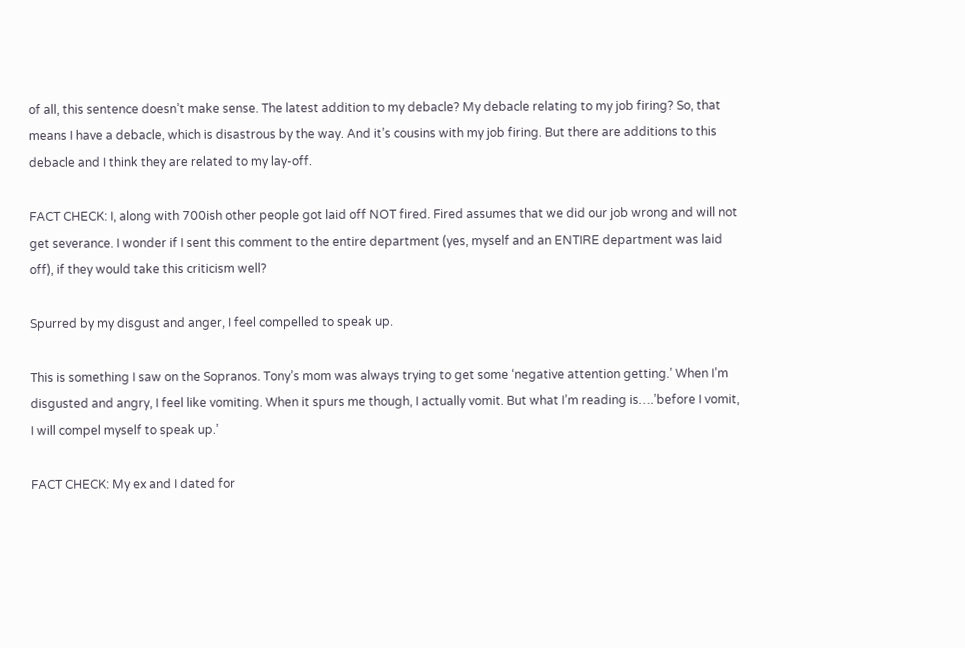of all, this sentence doesn’t make sense. The latest addition to my debacle? My debacle relating to my job firing? So, that means I have a debacle, which is disastrous by the way. And it’s cousins with my job firing. But there are additions to this debacle and I think they are related to my lay-off.

FACT CHECK: I, along with 700ish other people got laid off NOT fired. Fired assumes that we did our job wrong and will not get severance. I wonder if I sent this comment to the entire department (yes, myself and an ENTIRE department was laid off), if they would take this criticism well?

Spurred by my disgust and anger, I feel compelled to speak up.

This is something I saw on the Sopranos. Tony’s mom was always trying to get some ‘negative attention getting.’ When I’m disgusted and angry, I feel like vomiting. When it spurs me though, I actually vomit. But what I’m reading is….’before I vomit, I will compel myself to speak up.’

FACT CHECK: My ex and I dated for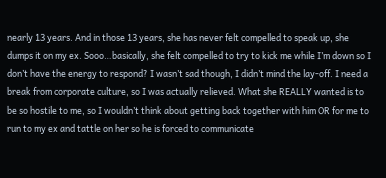nearly 13 years. And in those 13 years, she has never felt compelled to speak up, she dumps it on my ex. Sooo…basically, she felt compelled to try to kick me while I’m down so I don’t have the energy to respond? I wasn’t sad though, I didn’t mind the lay-off. I need a break from corporate culture, so I was actually relieved. What she REALLY wanted is to be so hostile to me, so I wouldn’t think about getting back together with him OR for me to run to my ex and tattle on her so he is forced to communicate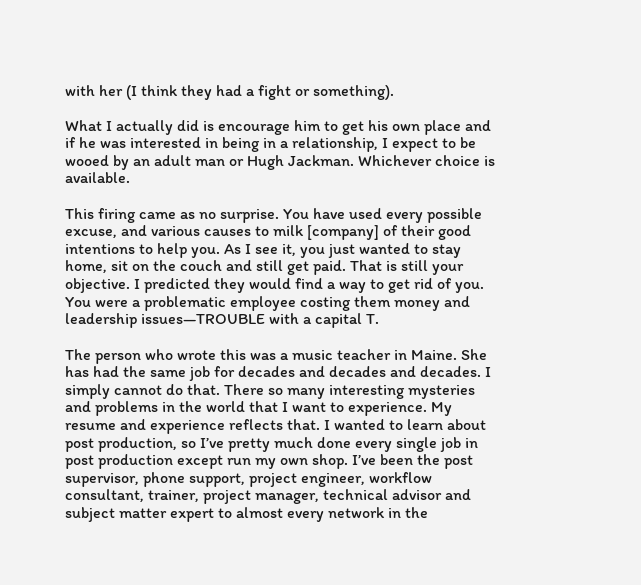with her (I think they had a fight or something).

What I actually did is encourage him to get his own place and if he was interested in being in a relationship, I expect to be wooed by an adult man or Hugh Jackman. Whichever choice is available.

This firing came as no surprise. You have used every possible excuse, and various causes to milk [company] of their good intentions to help you. As I see it, you just wanted to stay home, sit on the couch and still get paid. That is still your objective. I predicted they would find a way to get rid of you. You were a problematic employee costing them money and leadership issues—TROUBLE with a capital T.

The person who wrote this was a music teacher in Maine. She has had the same job for decades and decades and decades. I simply cannot do that. There so many interesting mysteries and problems in the world that I want to experience. My resume and experience reflects that. I wanted to learn about post production, so I’ve pretty much done every single job in post production except run my own shop. I’ve been the post supervisor, phone support, project engineer, workflow consultant, trainer, project manager, technical advisor and subject matter expert to almost every network in the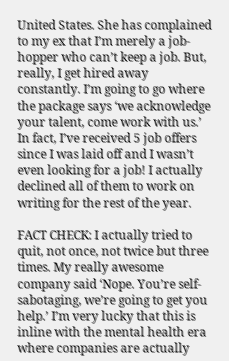United States. She has complained to my ex that I’m merely a job-hopper who can’t keep a job. But, really, I get hired away constantly. I’m going to go where the package says ‘we acknowledge your talent, come work with us.’ In fact, I’ve received 5 job offers since I was laid off and I wasn’t even looking for a job! I actually declined all of them to work on writing for the rest of the year.

FACT CHECK: I actually tried to quit, not once, not twice but three times. My really awesome company said ‘Nope. You’re self-sabotaging, we’re going to get you help.’ I’m very lucky that this is inline with the mental health era where companies are actually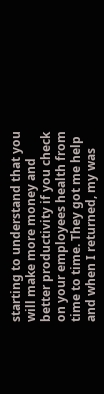starting to understand that you will make more money and better productivity if you check on your employees health from time to time. They got me help and when I returned, my was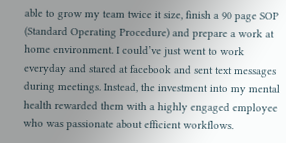able to grow my team twice it size, finish a 90 page SOP (Standard Operating Procedure) and prepare a work at home environment. I could’ve just went to work everyday and stared at facebook and sent text messages during meetings. Instead, the investment into my mental health rewarded them with a highly engaged employee who was passionate about efficient workflows.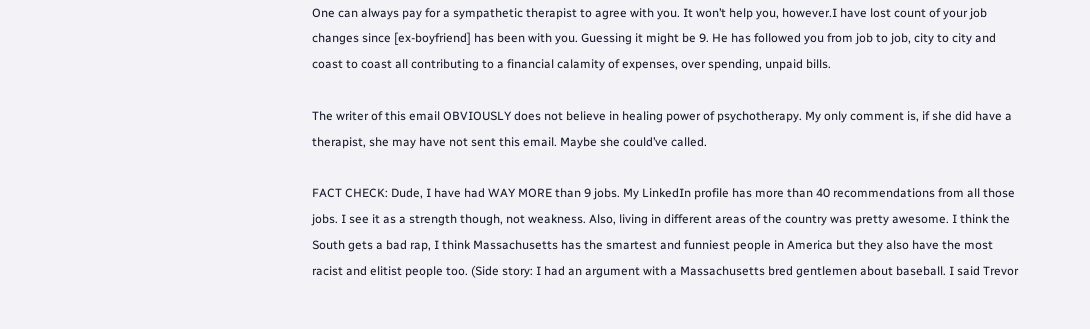One can always pay for a sympathetic therapist to agree with you. It won’t help you, however.I have lost count of your job changes since [ex-boyfriend] has been with you. Guessing it might be 9. He has followed you from job to job, city to city and coast to coast all contributing to a financial calamity of expenses, over spending, unpaid bills.

The writer of this email OBVIOUSLY does not believe in healing power of psychotherapy. My only comment is, if she did have a therapist, she may have not sent this email. Maybe she could’ve called.

FACT CHECK: Dude, I have had WAY MORE than 9 jobs. My LinkedIn profile has more than 40 recommendations from all those jobs. I see it as a strength though, not weakness. Also, living in different areas of the country was pretty awesome. I think the South gets a bad rap, I think Massachusetts has the smartest and funniest people in America but they also have the most racist and elitist people too. (Side story: I had an argument with a Massachusetts bred gentlemen about baseball. I said Trevor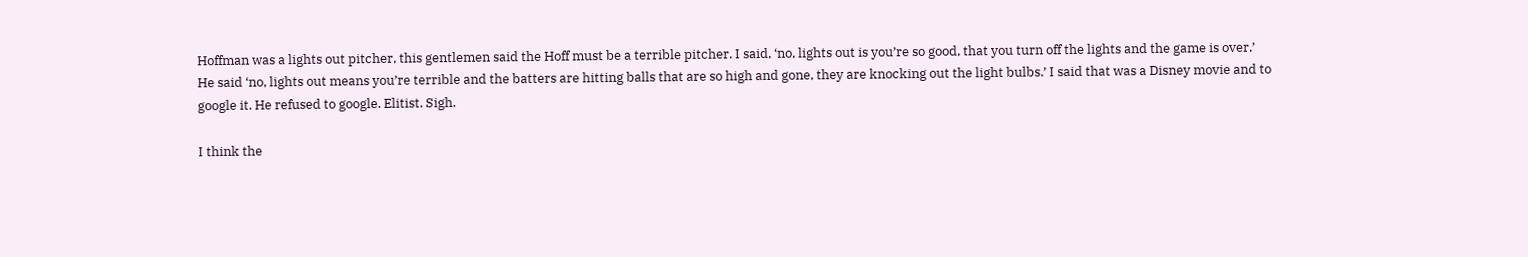Hoffman was a lights out pitcher, this gentlemen said the Hoff must be a terrible pitcher. I said, ‘no, lights out is you’re so good, that you turn off the lights and the game is over.’ He said ‘no, lights out means you’re terrible and the batters are hitting balls that are so high and gone, they are knocking out the light bulbs.’ I said that was a Disney movie and to google it. He refused to google. Elitist. Sigh.

I think the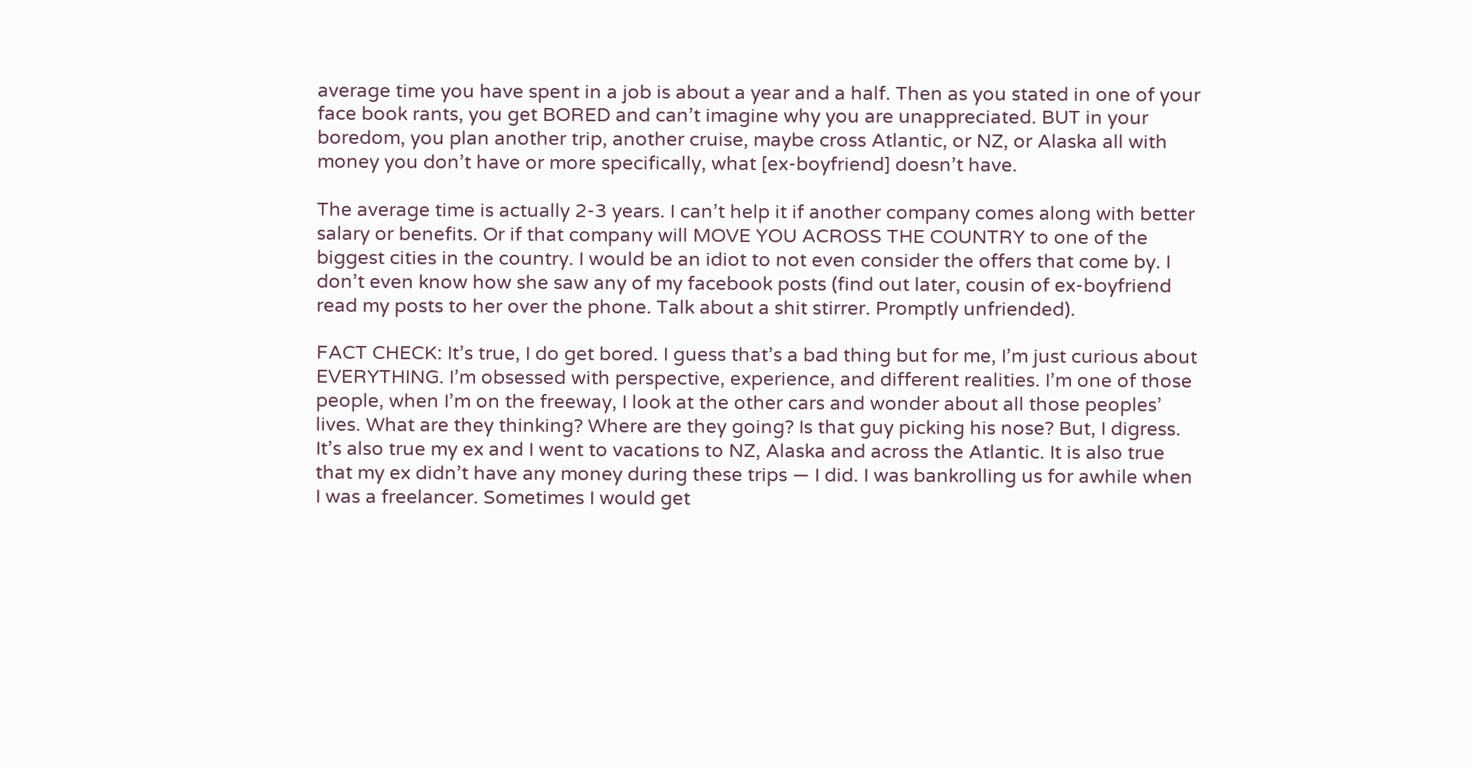average time you have spent in a job is about a year and a half. Then as you stated in one of your face book rants, you get BORED and can’t imagine why you are unappreciated. BUT in your boredom, you plan another trip, another cruise, maybe cross Atlantic, or NZ, or Alaska all with money you don’t have or more specifically, what [ex-boyfriend] doesn’t have.

The average time is actually 2-3 years. I can’t help it if another company comes along with better salary or benefits. Or if that company will MOVE YOU ACROSS THE COUNTRY to one of the biggest cities in the country. I would be an idiot to not even consider the offers that come by. I don’t even know how she saw any of my facebook posts (find out later, cousin of ex-boyfriend read my posts to her over the phone. Talk about a shit stirrer. Promptly unfriended).

FACT CHECK: It’s true, I do get bored. I guess that’s a bad thing but for me, I’m just curious about EVERYTHING. I’m obsessed with perspective, experience, and different realities. I’m one of those people, when I’m on the freeway, I look at the other cars and wonder about all those peoples’ lives. What are they thinking? Where are they going? Is that guy picking his nose? But, I digress. It’s also true my ex and I went to vacations to NZ, Alaska and across the Atlantic. It is also true that my ex didn’t have any money during these trips — I did. I was bankrolling us for awhile when I was a freelancer. Sometimes I would get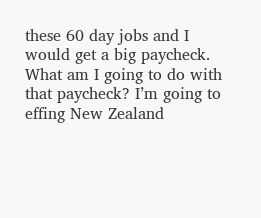these 60 day jobs and I would get a big paycheck. What am I going to do with that paycheck? I’m going to effing New Zealand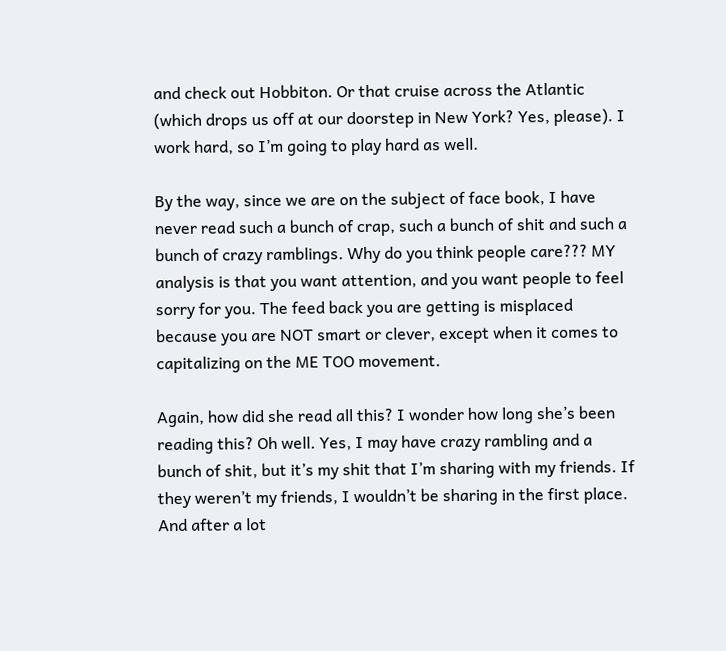and check out Hobbiton. Or that cruise across the Atlantic (which drops us off at our doorstep in New York? Yes, please). I work hard, so I’m going to play hard as well.

By the way, since we are on the subject of face book, I have never read such a bunch of crap, such a bunch of shit and such a bunch of crazy ramblings. Why do you think people care??? MY analysis is that you want attention, and you want people to feel sorry for you. The feed back you are getting is misplaced because you are NOT smart or clever, except when it comes to capitalizing on the ME TOO movement.

Again, how did she read all this? I wonder how long she’s been reading this? Oh well. Yes, I may have crazy rambling and a bunch of shit, but it’s my shit that I’m sharing with my friends. If they weren’t my friends, I wouldn’t be sharing in the first place. And after a lot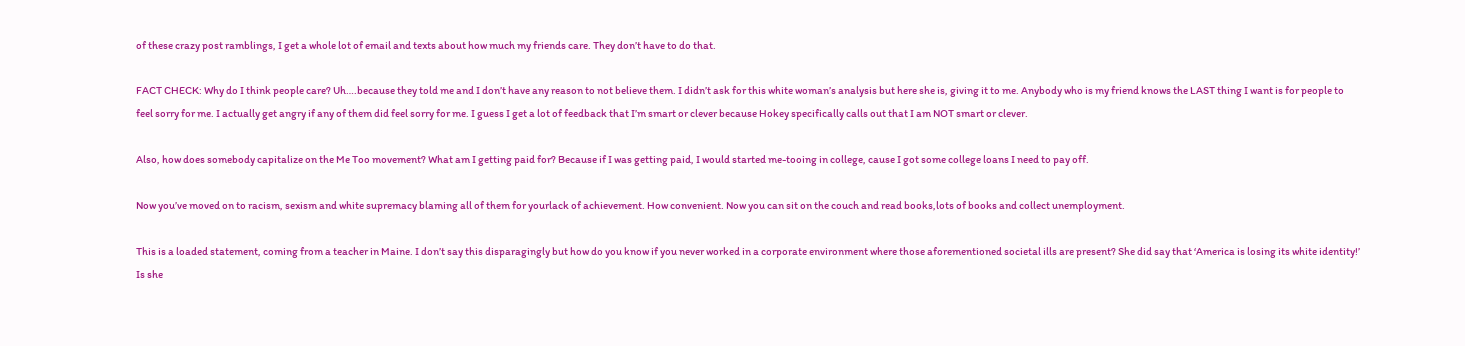of these crazy post ramblings, I get a whole lot of email and texts about how much my friends care. They don’t have to do that.

FACT CHECK: Why do I think people care? Uh….because they told me and I don’t have any reason to not believe them. I didn’t ask for this white woman’s analysis but here she is, giving it to me. Anybody who is my friend knows the LAST thing I want is for people to feel sorry for me. I actually get angry if any of them did feel sorry for me. I guess I get a lot of feedback that I’m smart or clever because Hokey specifically calls out that I am NOT smart or clever.

Also, how does somebody capitalize on the Me Too movement? What am I getting paid for? Because if I was getting paid, I would started me-tooing in college, cause I got some college loans I need to pay off.

Now you’ve moved on to racism, sexism and white supremacy blaming all of them for yourlack of achievement. How convenient. Now you can sit on the couch and read books,lots of books and collect unemployment.

This is a loaded statement, coming from a teacher in Maine. I don’t say this disparagingly but how do you know if you never worked in a corporate environment where those aforementioned societal ills are present? She did say that ‘America is losing its white identity!’ Is she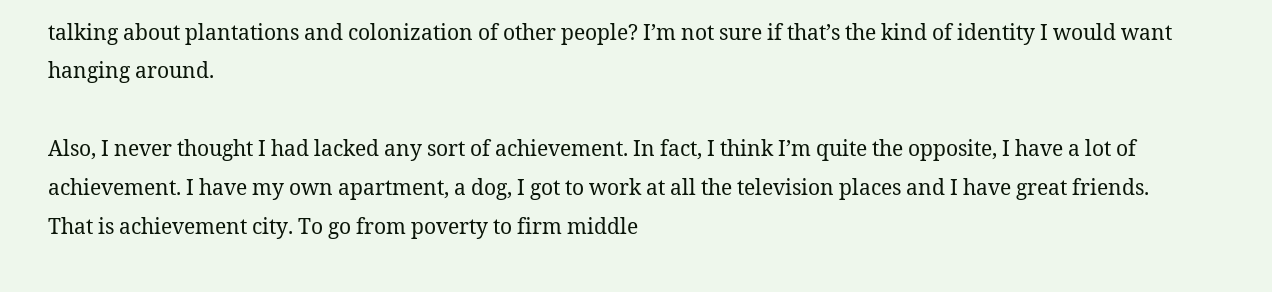talking about plantations and colonization of other people? I’m not sure if that’s the kind of identity I would want hanging around.

Also, I never thought I had lacked any sort of achievement. In fact, I think I’m quite the opposite, I have a lot of achievement. I have my own apartment, a dog, I got to work at all the television places and I have great friends. That is achievement city. To go from poverty to firm middle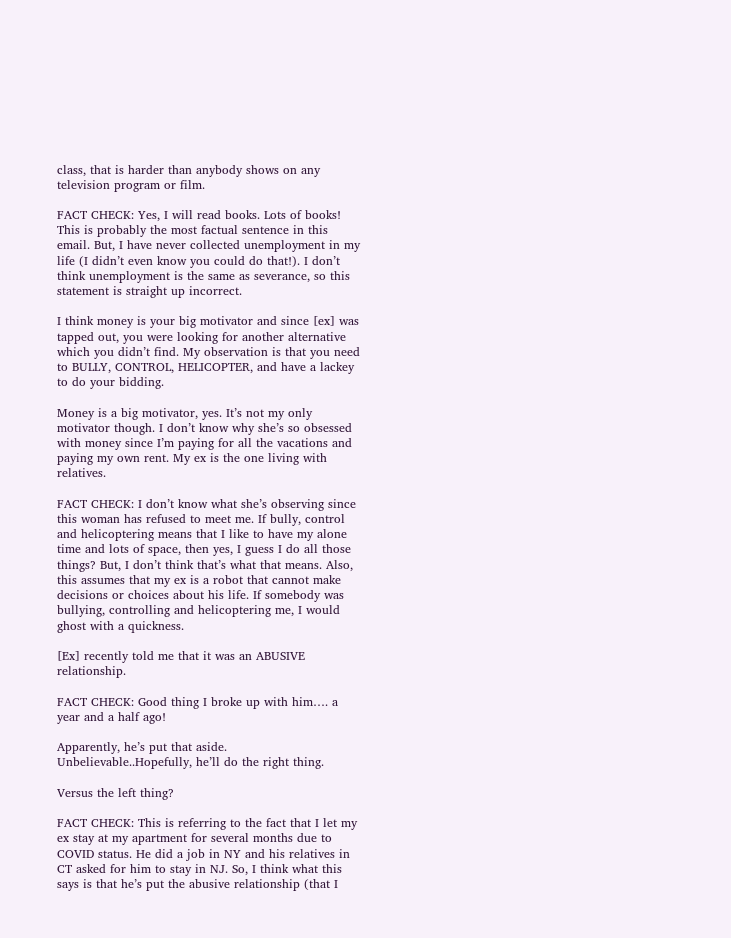class, that is harder than anybody shows on any television program or film.

FACT CHECK: Yes, I will read books. Lots of books! This is probably the most factual sentence in this email. But, I have never collected unemployment in my life (I didn’t even know you could do that!). I don’t think unemployment is the same as severance, so this statement is straight up incorrect.

I think money is your big motivator and since [ex] was tapped out, you were looking for another alternative which you didn’t find. My observation is that you need to BULLY, CONTROL, HELICOPTER, and have a lackey to do your bidding.

Money is a big motivator, yes. It’s not my only motivator though. I don’t know why she’s so obsessed with money since I’m paying for all the vacations and paying my own rent. My ex is the one living with relatives.

FACT CHECK: I don’t know what she’s observing since this woman has refused to meet me. If bully, control and helicoptering means that I like to have my alone time and lots of space, then yes, I guess I do all those things? But, I don’t think that’s what that means. Also, this assumes that my ex is a robot that cannot make decisions or choices about his life. If somebody was bullying, controlling and helicoptering me, I would ghost with a quickness.

[Ex] recently told me that it was an ABUSIVE relationship.

FACT CHECK: Good thing I broke up with him…. a year and a half ago!

Apparently, he’s put that aside. Unbelievable..Hopefully, he’ll do the right thing.

Versus the left thing?

FACT CHECK: This is referring to the fact that I let my ex stay at my apartment for several months due to COVID status. He did a job in NY and his relatives in CT asked for him to stay in NJ. So, I think what this says is that he’s put the abusive relationship (that I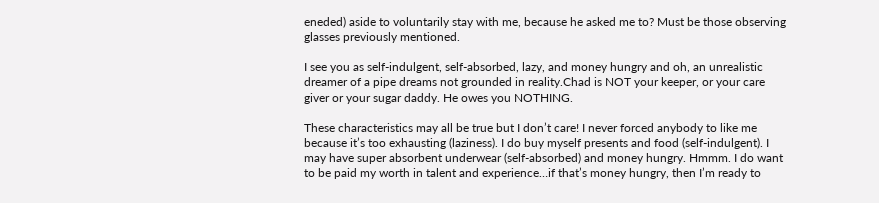eneded) aside to voluntarily stay with me, because he asked me to? Must be those observing glasses previously mentioned.

I see you as self-indulgent, self-absorbed, lazy, and money hungry and oh, an unrealistic dreamer of a pipe dreams not grounded in reality.Chad is NOT your keeper, or your care giver or your sugar daddy. He owes you NOTHING.

These characteristics may all be true but I don’t care! I never forced anybody to like me because it’s too exhausting (laziness). I do buy myself presents and food (self-indulgent). I may have super absorbent underwear (self-absorbed) and money hungry. Hmmm. I do want to be paid my worth in talent and experience…if that’s money hungry, then I’m ready to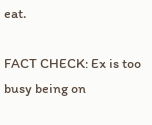eat.

FACT CHECK: Ex is too busy being on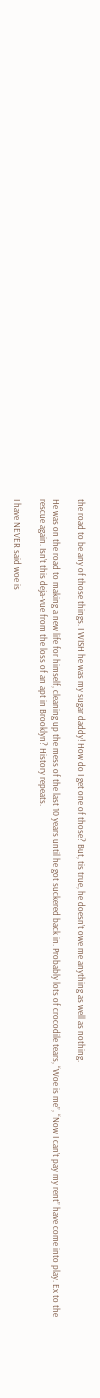the road to be any of those things. I WISH he was my sugar daddy! How do I get one of those? But, tis true, he doesn’t owe me anything as well as nothing.

He was on the road to making a new life for himself, cleaning up the mess of the last 10 years until he got suckered back in. Probably lots of crocodile tears, “Woe is me”, “Now I can’t pay my rent” have come into play. Ex to the rescue again. Isn’t this deja-vue from the loss of an apt in Brooklyn? History repeats.

I have NEVER said woe is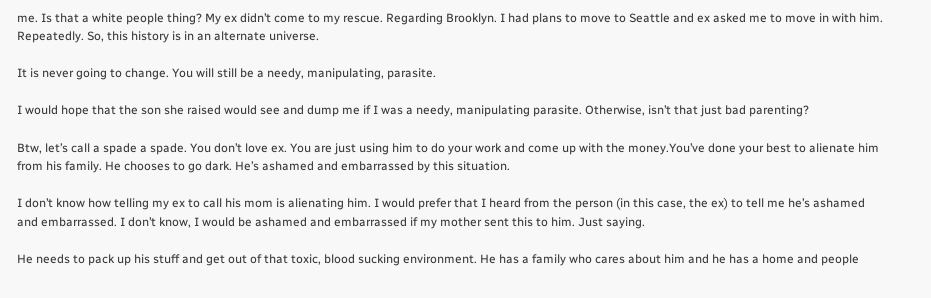me. Is that a white people thing? My ex didn’t come to my rescue. Regarding Brooklyn. I had plans to move to Seattle and ex asked me to move in with him. Repeatedly. So, this history is in an alternate universe.

It is never going to change. You will still be a needy, manipulating, parasite.

I would hope that the son she raised would see and dump me if I was a needy, manipulating parasite. Otherwise, isn’t that just bad parenting?

Btw, let’s call a spade a spade. You don’t love ex. You are just using him to do your work and come up with the money.You’ve done your best to alienate him from his family. He chooses to go dark. He’s ashamed and embarrassed by this situation.

I don’t know how telling my ex to call his mom is alienating him. I would prefer that I heard from the person (in this case, the ex) to tell me he’s ashamed and embarrassed. I don’t know, I would be ashamed and embarrassed if my mother sent this to him. Just saying.

He needs to pack up his stuff and get out of that toxic, blood sucking environment. He has a family who cares about him and he has a home and people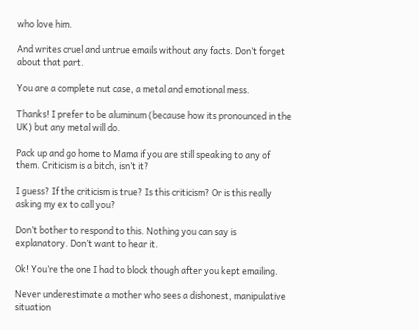who love him.

And writes cruel and untrue emails without any facts. Don’t forget about that part.

You are a complete nut case, a metal and emotional mess.

Thanks! I prefer to be aluminum (because how its pronounced in the UK) but any metal will do.

Pack up and go home to Mama if you are still speaking to any of them. Criticism is a bitch, isn’t it?

I guess? If the criticism is true? Is this criticism? Or is this really asking my ex to call you?

Don’t bother to respond to this. Nothing you can say is explanatory. Don’t want to hear it.

Ok! You’re the one I had to block though after you kept emailing.

Never underestimate a mother who sees a dishonest, manipulative situation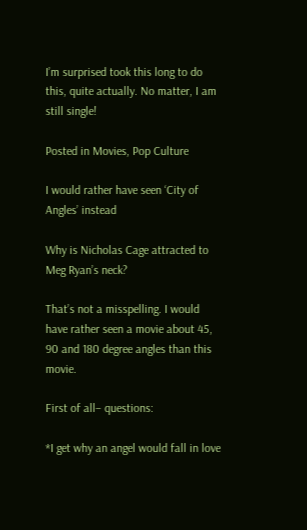I’m surprised took this long to do this, quite actually. No matter, I am still single!

Posted in Movies, Pop Culture

I would rather have seen ‘City of Angles’ instead

Why is Nicholas Cage attracted to Meg Ryan’s neck?

That’s not a misspelling. I would have rather seen a movie about 45, 90 and 180 degree angles than this movie.

First of all– questions:

*I get why an angel would fall in love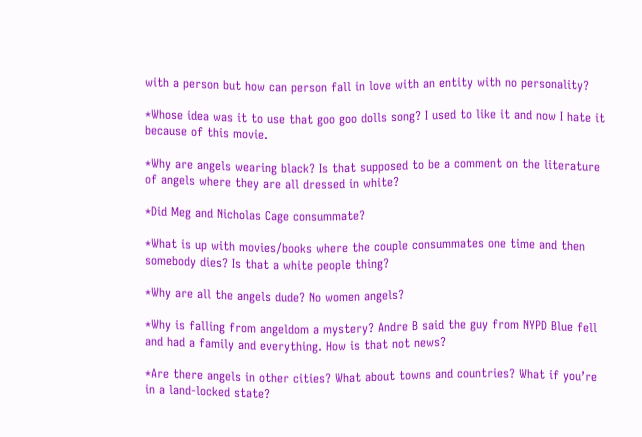with a person but how can person fall in love with an entity with no personality?

*Whose idea was it to use that goo goo dolls song? I used to like it and now I hate it because of this movie.

*Why are angels wearing black? Is that supposed to be a comment on the literature of angels where they are all dressed in white?

*Did Meg and Nicholas Cage consummate?

*What is up with movies/books where the couple consummates one time and then somebody dies? Is that a white people thing?

*Why are all the angels dude? No women angels?

*Why is falling from angeldom a mystery? Andre B said the guy from NYPD Blue fell and had a family and everything. How is that not news?

*Are there angels in other cities? What about towns and countries? What if you’re in a land-locked state?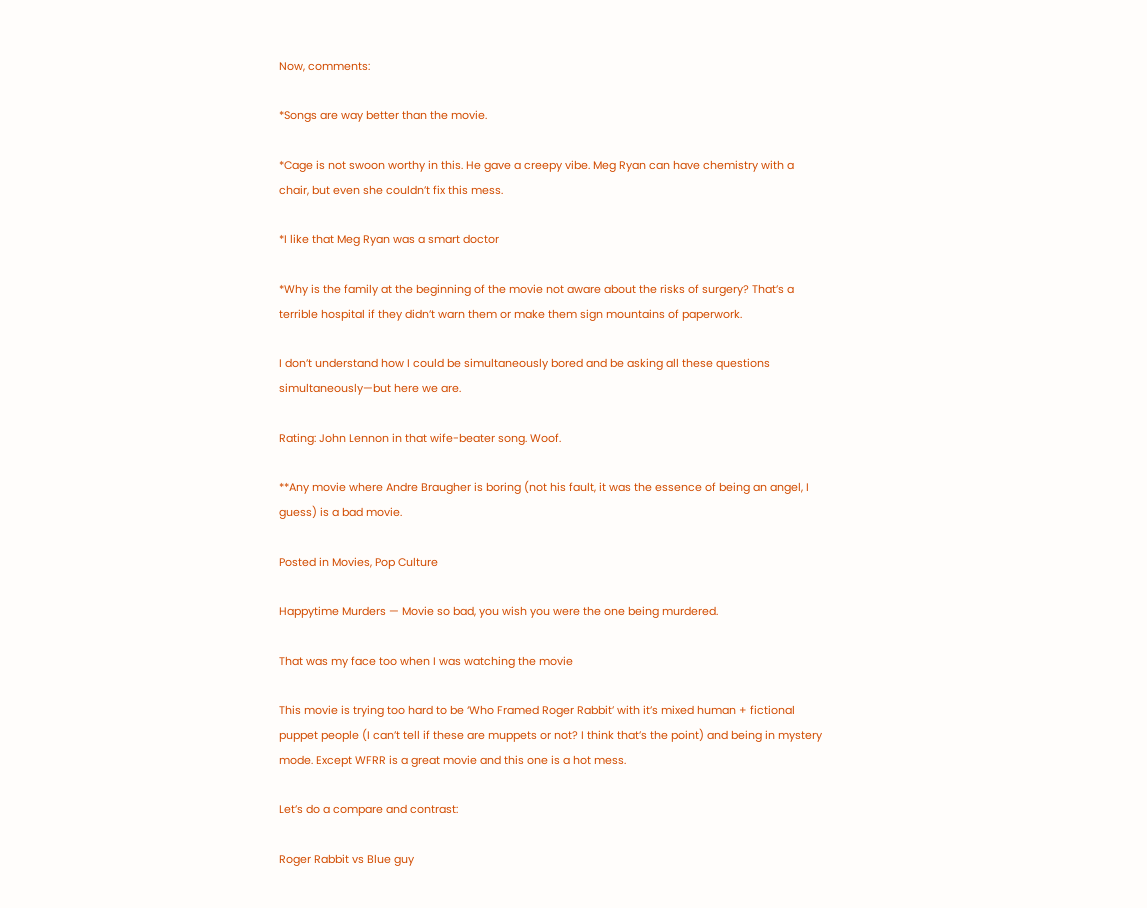Now, comments:

*Songs are way better than the movie.

*Cage is not swoon worthy in this. He gave a creepy vibe. Meg Ryan can have chemistry with a chair, but even she couldn’t fix this mess.

*I like that Meg Ryan was a smart doctor

*Why is the family at the beginning of the movie not aware about the risks of surgery? That’s a terrible hospital if they didn’t warn them or make them sign mountains of paperwork.

I don’t understand how I could be simultaneously bored and be asking all these questions simultaneously—but here we are.

Rating: John Lennon in that wife-beater song. Woof.

**Any movie where Andre Braugher is boring (not his fault, it was the essence of being an angel, I guess) is a bad movie.

Posted in Movies, Pop Culture

Happytime Murders — Movie so bad, you wish you were the one being murdered.

That was my face too when I was watching the movie

This movie is trying too hard to be ‘Who Framed Roger Rabbit’ with it’s mixed human + fictional puppet people (I can’t tell if these are muppets or not? I think that’s the point) and being in mystery mode. Except WFRR is a great movie and this one is a hot mess.

Let’s do a compare and contrast:

Roger Rabbit vs Blue guy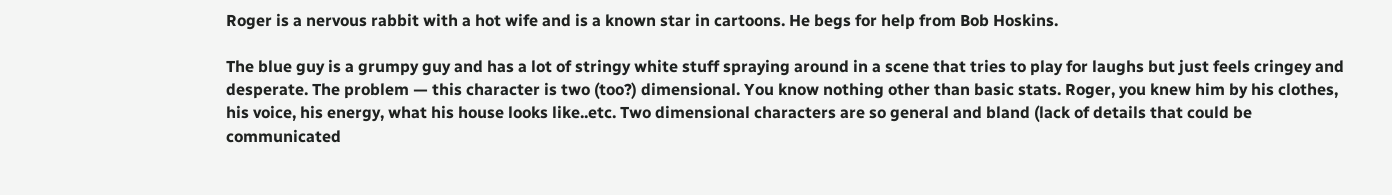Roger is a nervous rabbit with a hot wife and is a known star in cartoons. He begs for help from Bob Hoskins.

The blue guy is a grumpy guy and has a lot of stringy white stuff spraying around in a scene that tries to play for laughs but just feels cringey and desperate. The problem — this character is two (too?) dimensional. You know nothing other than basic stats. Roger, you knew him by his clothes, his voice, his energy, what his house looks like..etc. Two dimensional characters are so general and bland (lack of details that could be communicated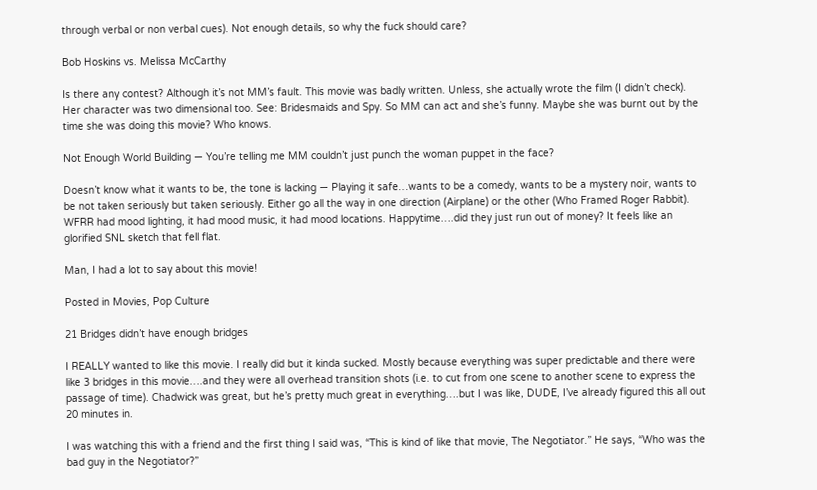through verbal or non verbal cues). Not enough details, so why the fuck should care?

Bob Hoskins vs. Melissa McCarthy

Is there any contest? Although it’s not MM’s fault. This movie was badly written. Unless, she actually wrote the film (I didn’t check). Her character was two dimensional too. See: Bridesmaids and Spy. So MM can act and she’s funny. Maybe she was burnt out by the time she was doing this movie? Who knows.

Not Enough World Building — You’re telling me MM couldn’t just punch the woman puppet in the face?

Doesn’t know what it wants to be, the tone is lacking — Playing it safe…wants to be a comedy, wants to be a mystery noir, wants to be not taken seriously but taken seriously. Either go all the way in one direction (Airplane) or the other (Who Framed Roger Rabbit). WFRR had mood lighting, it had mood music, it had mood locations. Happytime….did they just run out of money? It feels like an glorified SNL sketch that fell flat.

Man, I had a lot to say about this movie!

Posted in Movies, Pop Culture

21 Bridges didn’t have enough bridges

I REALLY wanted to like this movie. I really did but it kinda sucked. Mostly because everything was super predictable and there were like 3 bridges in this movie….and they were all overhead transition shots (i.e. to cut from one scene to another scene to express the passage of time). Chadwick was great, but he’s pretty much great in everything….but I was like, DUDE, I’ve already figured this all out 20 minutes in.

I was watching this with a friend and the first thing I said was, “This is kind of like that movie, The Negotiator.” He says, “Who was the bad guy in the Negotiator?”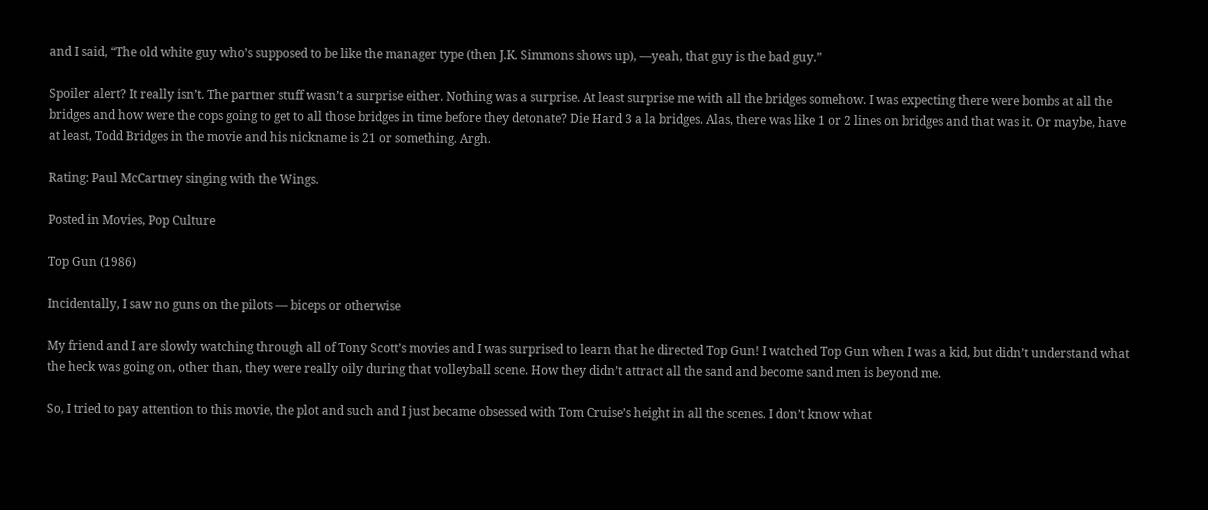and I said, “The old white guy who’s supposed to be like the manager type (then J.K. Simmons shows up), —yeah, that guy is the bad guy.”

Spoiler alert? It really isn’t. The partner stuff wasn’t a surprise either. Nothing was a surprise. At least surprise me with all the bridges somehow. I was expecting there were bombs at all the bridges and how were the cops going to get to all those bridges in time before they detonate? Die Hard 3 a la bridges. Alas, there was like 1 or 2 lines on bridges and that was it. Or maybe, have at least, Todd Bridges in the movie and his nickname is 21 or something. Argh.

Rating: Paul McCartney singing with the Wings.

Posted in Movies, Pop Culture

Top Gun (1986)

Incidentally, I saw no guns on the pilots — biceps or otherwise

My friend and I are slowly watching through all of Tony Scott’s movies and I was surprised to learn that he directed Top Gun! I watched Top Gun when I was a kid, but didn’t understand what the heck was going on, other than, they were really oily during that volleyball scene. How they didn’t attract all the sand and become sand men is beyond me.

So, I tried to pay attention to this movie, the plot and such and I just became obsessed with Tom Cruise’s height in all the scenes. I don’t know what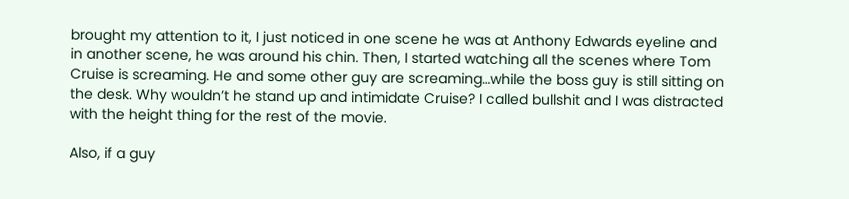brought my attention to it, I just noticed in one scene he was at Anthony Edwards eyeline and in another scene, he was around his chin. Then, I started watching all the scenes where Tom Cruise is screaming. He and some other guy are screaming…while the boss guy is still sitting on the desk. Why wouldn’t he stand up and intimidate Cruise? I called bullshit and I was distracted with the height thing for the rest of the movie.

Also, if a guy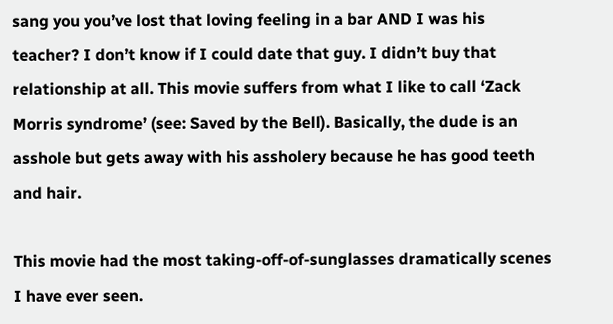sang you you’ve lost that loving feeling in a bar AND I was his teacher? I don’t know if I could date that guy. I didn’t buy that relationship at all. This movie suffers from what I like to call ‘Zack Morris syndrome’ (see: Saved by the Bell). Basically, the dude is an asshole but gets away with his assholery because he has good teeth and hair.

This movie had the most taking-off-of-sunglasses dramatically scenes I have ever seen.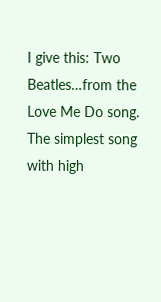I give this: Two Beatles…from the Love Me Do song. The simplest song with high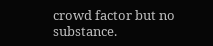crowd factor but no substance.